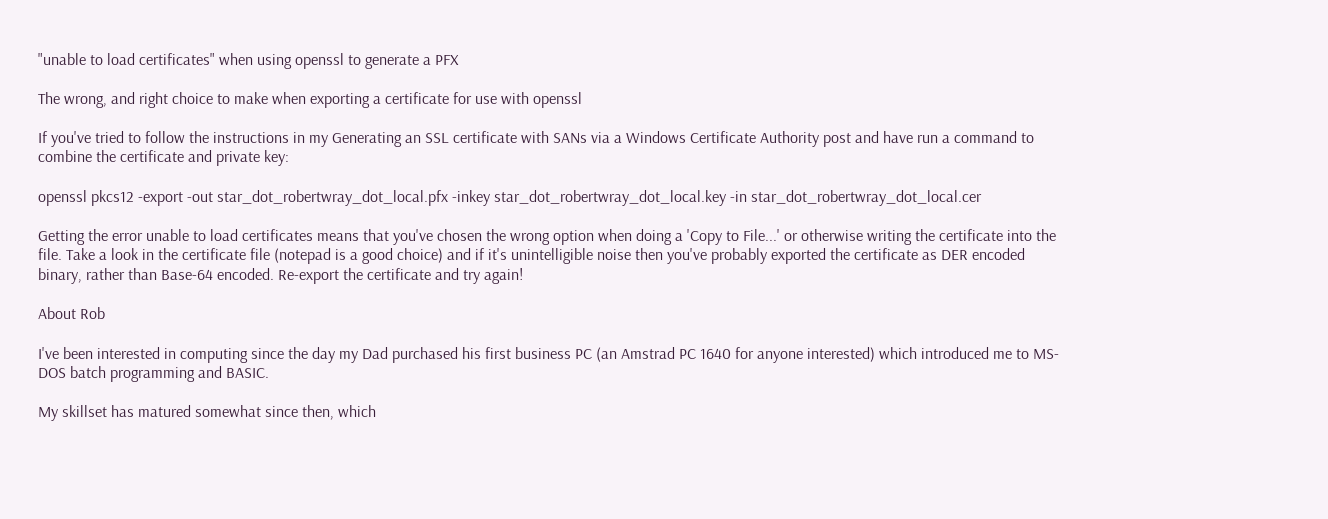"unable to load certificates" when using openssl to generate a PFX

The wrong, and right choice to make when exporting a certificate for use with openssl

If you've tried to follow the instructions in my Generating an SSL certificate with SANs via a Windows Certificate Authority post and have run a command to combine the certificate and private key:

openssl pkcs12 -export -out star_dot_robertwray_dot_local.pfx -inkey star_dot_robertwray_dot_local.key -in star_dot_robertwray_dot_local.cer

Getting the error unable to load certificates means that you've chosen the wrong option when doing a 'Copy to File...' or otherwise writing the certificate into the file. Take a look in the certificate file (notepad is a good choice) and if it's unintelligible noise then you've probably exported the certificate as DER encoded binary, rather than Base-64 encoded. Re-export the certificate and try again!

About Rob

I've been interested in computing since the day my Dad purchased his first business PC (an Amstrad PC 1640 for anyone interested) which introduced me to MS-DOS batch programming and BASIC.

My skillset has matured somewhat since then, which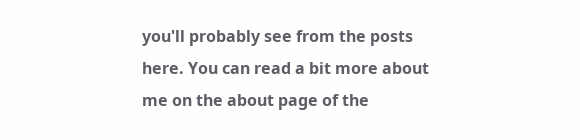you'll probably see from the posts here. You can read a bit more about me on the about page of the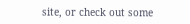site, or check out some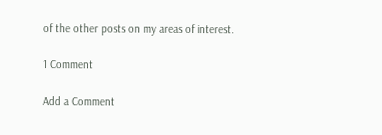of the other posts on my areas of interest.

1 Comment

Add a Comment